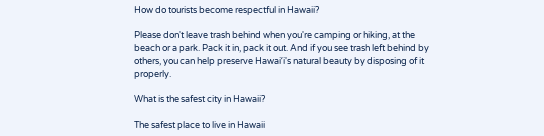How do tourists become respectful in Hawaii?

Please don't leave trash behind when you're camping or hiking, at the beach or a park. Pack it in, pack it out. And if you see trash left behind by others, you can help preserve Hawaiʻi's natural beauty by disposing of it properly.

What is the safest city in Hawaii?

The safest place to live in Hawaii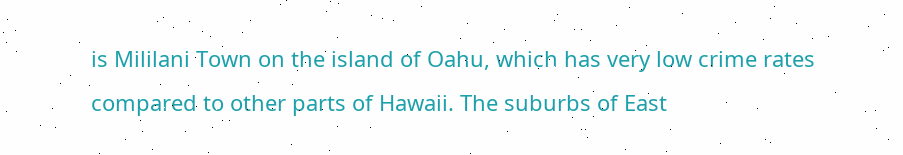is Mililani Town on the island of Oahu, which has very low crime rates compared to other parts of Hawaii. The suburbs of East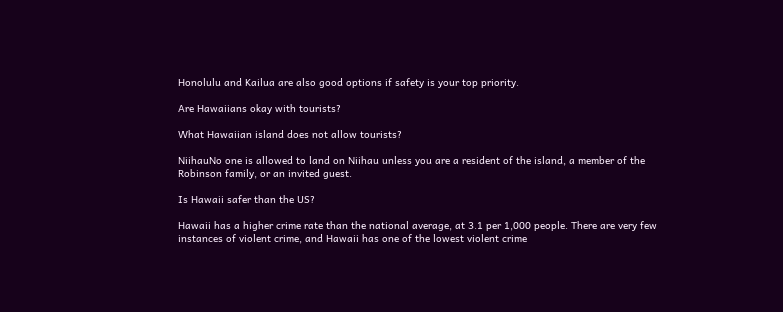Honolulu and Kailua are also good options if safety is your top priority.

Are Hawaiians okay with tourists?

What Hawaiian island does not allow tourists?

NiihauNo one is allowed to land on Niihau unless you are a resident of the island, a member of the Robinson family, or an invited guest.

Is Hawaii safer than the US?

Hawaii has a higher crime rate than the national average, at 3.1 per 1,000 people. There are very few instances of violent crime, and Hawaii has one of the lowest violent crime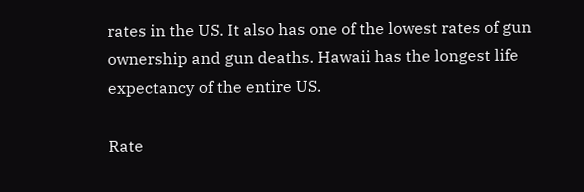rates in the US. It also has one of the lowest rates of gun ownership and gun deaths. Hawaii has the longest life expectancy of the entire US.

Rate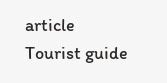article
Tourist guide